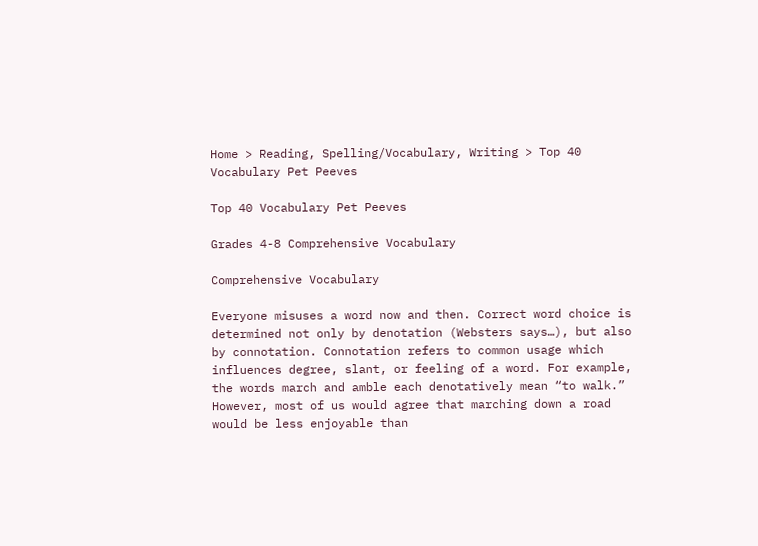Home > Reading, Spelling/Vocabulary, Writing > Top 40 Vocabulary Pet Peeves

Top 40 Vocabulary Pet Peeves

Grades 4-8 Comprehensive Vocabulary

Comprehensive Vocabulary

Everyone misuses a word now and then. Correct word choice is determined not only by denotation (Websters says…), but also by connotation. Connotation refers to common usage which influences degree, slant, or feeling of a word. For example, the words march and amble each denotatively mean “to walk.” However, most of us would agree that marching down a road would be less enjoyable than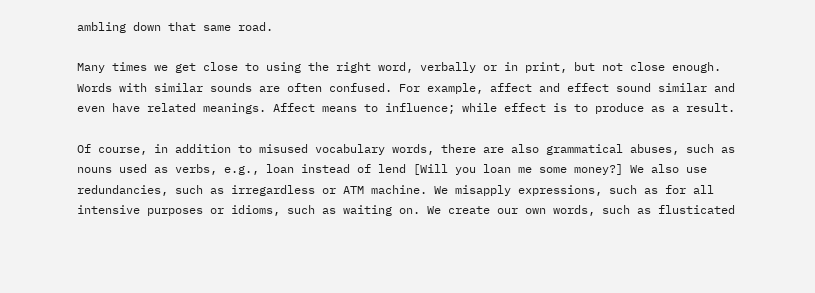ambling down that same road.

Many times we get close to using the right word, verbally or in print, but not close enough. Words with similar sounds are often confused. For example, affect and effect sound similar and even have related meanings. Affect means to influence; while effect is to produce as a result.

Of course, in addition to misused vocabulary words, there are also grammatical abuses, such as nouns used as verbs, e.g., loan instead of lend [Will you loan me some money?] We also use redundancies, such as irregardless or ATM machine. We misapply expressions, such as for all intensive purposes or idioms, such as waiting on. We create our own words, such as flusticated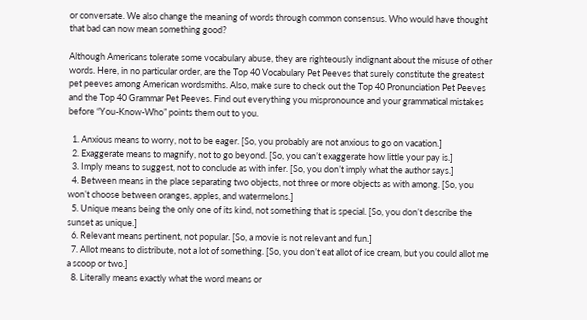or conversate. We also change the meaning of words through common consensus. Who would have thought that bad can now mean something good?

Although Americans tolerate some vocabulary abuse, they are righteously indignant about the misuse of other words. Here, in no particular order, are the Top 40 Vocabulary Pet Peeves that surely constitute the greatest pet peeves among American wordsmiths. Also, make sure to check out the Top 40 Pronunciation Pet Peeves and the Top 40 Grammar Pet Peeves. Find out everything you mispronounce and your grammatical mistakes before “You-Know-Who” points them out to you.

  1. Anxious means to worry, not to be eager. [So, you probably are not anxious to go on vacation.]
  2. Exaggerate means to magnify, not to go beyond. [So, you can’t exaggerate how little your pay is.]
  3. Imply means to suggest, not to conclude as with infer. [So, you don’t imply what the author says.]
  4. Between means in the place separating two objects, not three or more objects as with among. [So, you won’t choose between oranges, apples, and watermelons.]
  5. Unique means being the only one of its kind, not something that is special. [So, you don’t describe the sunset as unique.]
  6. Relevant means pertinent, not popular. [So, a movie is not relevant and fun.]
  7. Allot means to distribute, not a lot of something. [So, you don’t eat allot of ice cream, but you could allot me a scoop or two.]
  8. Literally means exactly what the word means or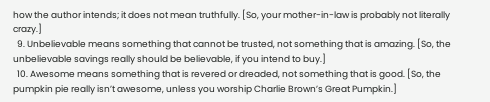how the author intends; it does not mean truthfully. [So, your mother-in-law is probably not literally crazy.]
  9. Unbelievable means something that cannot be trusted, not something that is amazing. [So, the unbelievable savings really should be believable, if you intend to buy.]
  10. Awesome means something that is revered or dreaded, not something that is good. [So, the pumpkin pie really isn’t awesome, unless you worship Charlie Brown’s Great Pumpkin.]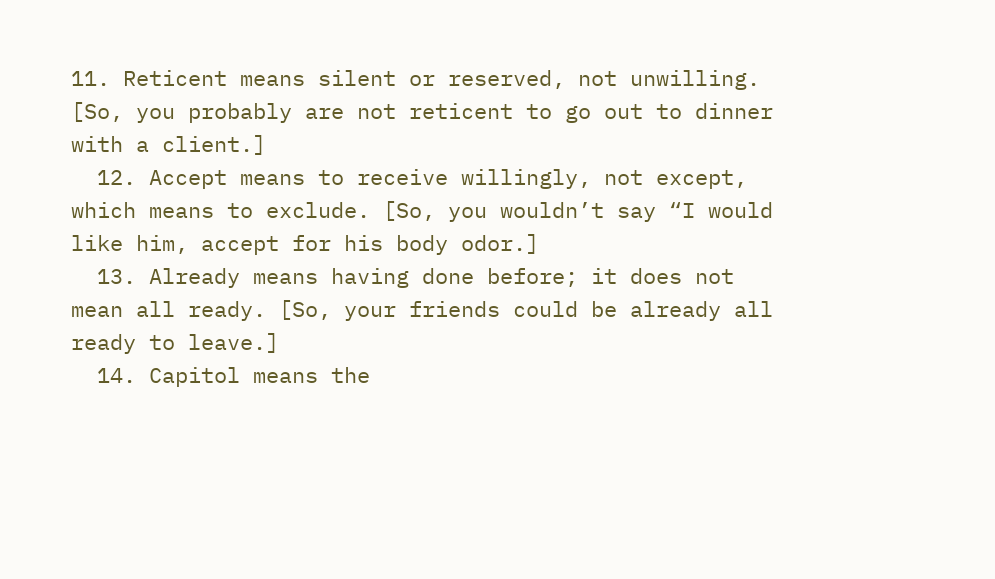11. Reticent means silent or reserved, not unwilling. [So, you probably are not reticent to go out to dinner with a client.]
  12. Accept means to receive willingly, not except, which means to exclude. [So, you wouldn’t say “I would like him, accept for his body odor.]
  13. Already means having done before; it does not mean all ready. [So, your friends could be already all ready to leave.]
  14. Capitol means the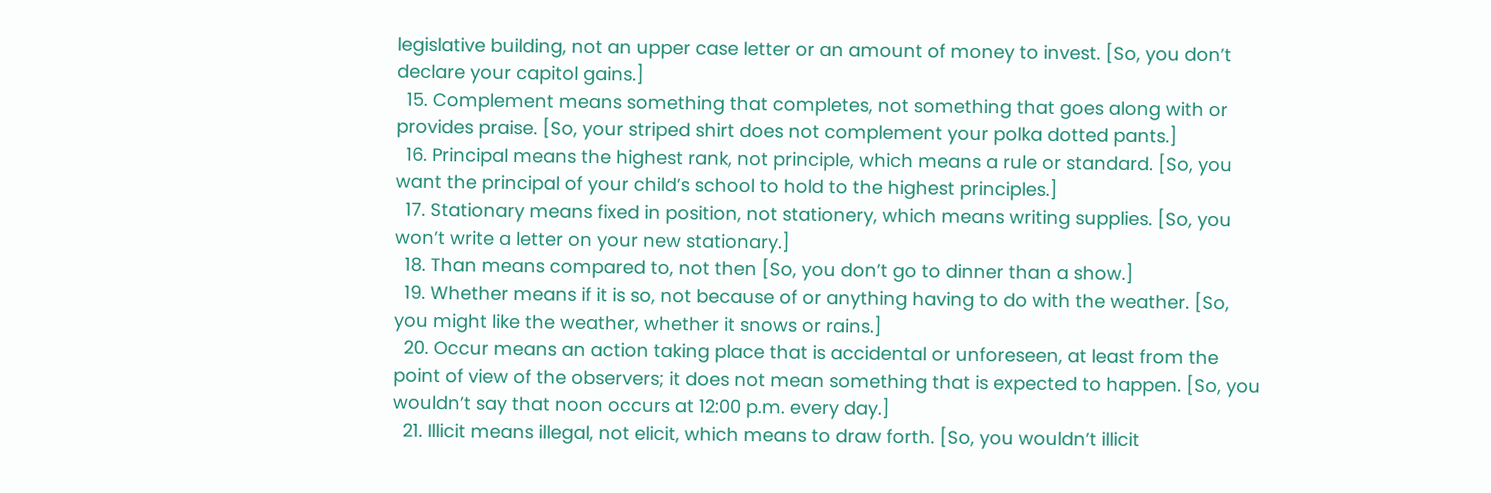legislative building, not an upper case letter or an amount of money to invest. [So, you don’t declare your capitol gains.]
  15. Complement means something that completes, not something that goes along with or provides praise. [So, your striped shirt does not complement your polka dotted pants.]
  16. Principal means the highest rank, not principle, which means a rule or standard. [So, you want the principal of your child’s school to hold to the highest principles.]
  17. Stationary means fixed in position, not stationery, which means writing supplies. [So, you won’t write a letter on your new stationary.]
  18. Than means compared to, not then [So, you don’t go to dinner than a show.]
  19. Whether means if it is so, not because of or anything having to do with the weather. [So, you might like the weather, whether it snows or rains.]
  20. Occur means an action taking place that is accidental or unforeseen, at least from the point of view of the observers; it does not mean something that is expected to happen. [So, you wouldn’t say that noon occurs at 12:00 p.m. every day.]
  21. Illicit means illegal, not elicit, which means to draw forth. [So, you wouldn’t illicit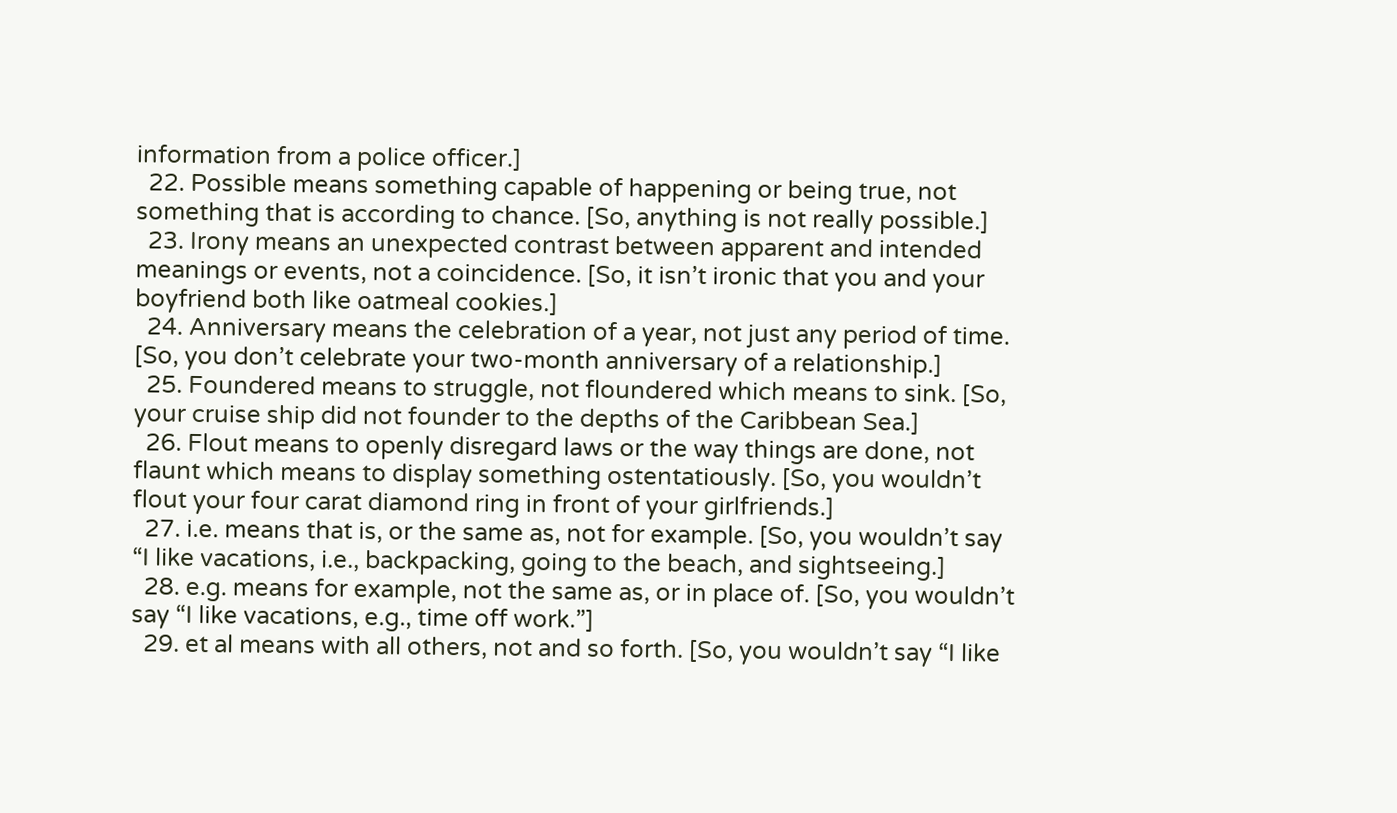information from a police officer.]
  22. Possible means something capable of happening or being true, not something that is according to chance. [So, anything is not really possible.]
  23. Irony means an unexpected contrast between apparent and intended meanings or events, not a coincidence. [So, it isn’t ironic that you and your boyfriend both like oatmeal cookies.]
  24. Anniversary means the celebration of a year, not just any period of time. [So, you don’t celebrate your two-month anniversary of a relationship.]
  25. Foundered means to struggle, not floundered which means to sink. [So, your cruise ship did not founder to the depths of the Caribbean Sea.]
  26. Flout means to openly disregard laws or the way things are done, not flaunt which means to display something ostentatiously. [So, you wouldn’t flout your four carat diamond ring in front of your girlfriends.]
  27. i.e. means that is, or the same as, not for example. [So, you wouldn’t say “I like vacations, i.e., backpacking, going to the beach, and sightseeing.]
  28. e.g. means for example, not the same as, or in place of. [So, you wouldn’t say “I like vacations, e.g., time off work.”]
  29. et al means with all others, not and so forth. [So, you wouldn’t say “I like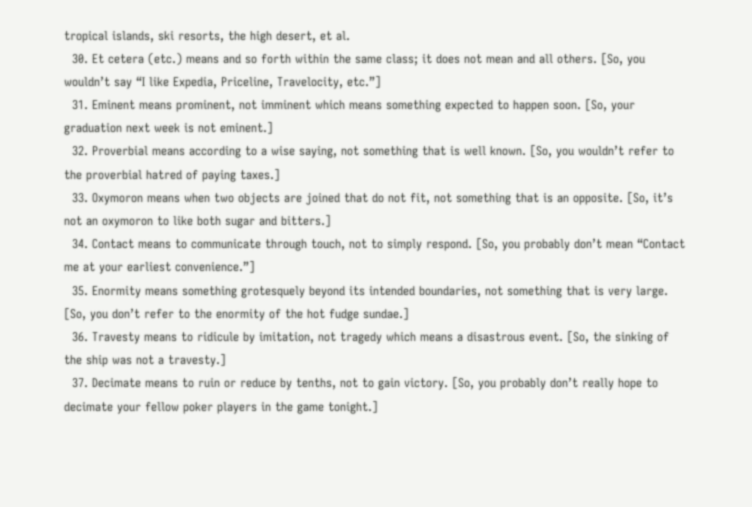tropical islands, ski resorts, the high desert, et al.
  30. Et cetera (etc.) means and so forth within the same class; it does not mean and all others. [So, you wouldn’t say “I like Expedia, Priceline, Travelocity, etc.”]
  31. Eminent means prominent, not imminent which means something expected to happen soon. [So, your graduation next week is not eminent.]
  32. Proverbial means according to a wise saying, not something that is well known. [So, you wouldn’t refer to the proverbial hatred of paying taxes.]
  33. Oxymoron means when two objects are joined that do not fit, not something that is an opposite. [So, it’s not an oxymoron to like both sugar and bitters.]
  34. Contact means to communicate through touch, not to simply respond. [So, you probably don’t mean “Contact me at your earliest convenience.”]
  35. Enormity means something grotesquely beyond its intended boundaries, not something that is very large. [So, you don’t refer to the enormity of the hot fudge sundae.]
  36. Travesty means to ridicule by imitation, not tragedy which means a disastrous event. [So, the sinking of the ship was not a travesty.]
  37. Decimate means to ruin or reduce by tenths, not to gain victory. [So, you probably don’t really hope to decimate your fellow poker players in the game tonight.]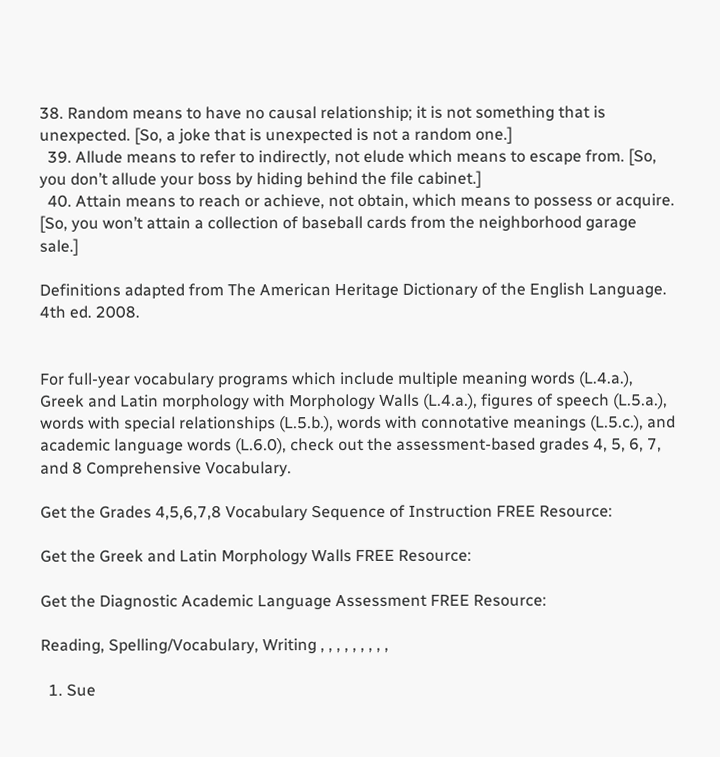38. Random means to have no causal relationship; it is not something that is unexpected. [So, a joke that is unexpected is not a random one.]
  39. Allude means to refer to indirectly, not elude which means to escape from. [So, you don’t allude your boss by hiding behind the file cabinet.]
  40. Attain means to reach or achieve, not obtain, which means to possess or acquire. [So, you won’t attain a collection of baseball cards from the neighborhood garage sale.]

Definitions adapted from The American Heritage Dictionary of the English Language. 4th ed. 2008.


For full-year vocabulary programs which include multiple meaning words (L.4.a.), Greek and Latin morphology with Morphology Walls (L.4.a.), figures of speech (L.5.a.), words with special relationships (L.5.b.), words with connotative meanings (L.5.c.), and academic language words (L.6.0), check out the assessment-based grades 4, 5, 6, 7, and 8 Comprehensive Vocabulary.

Get the Grades 4,5,6,7,8 Vocabulary Sequence of Instruction FREE Resource:

Get the Greek and Latin Morphology Walls FREE Resource:

Get the Diagnostic Academic Language Assessment FREE Resource:

Reading, Spelling/Vocabulary, Writing , , , , , , , , ,

  1. Sue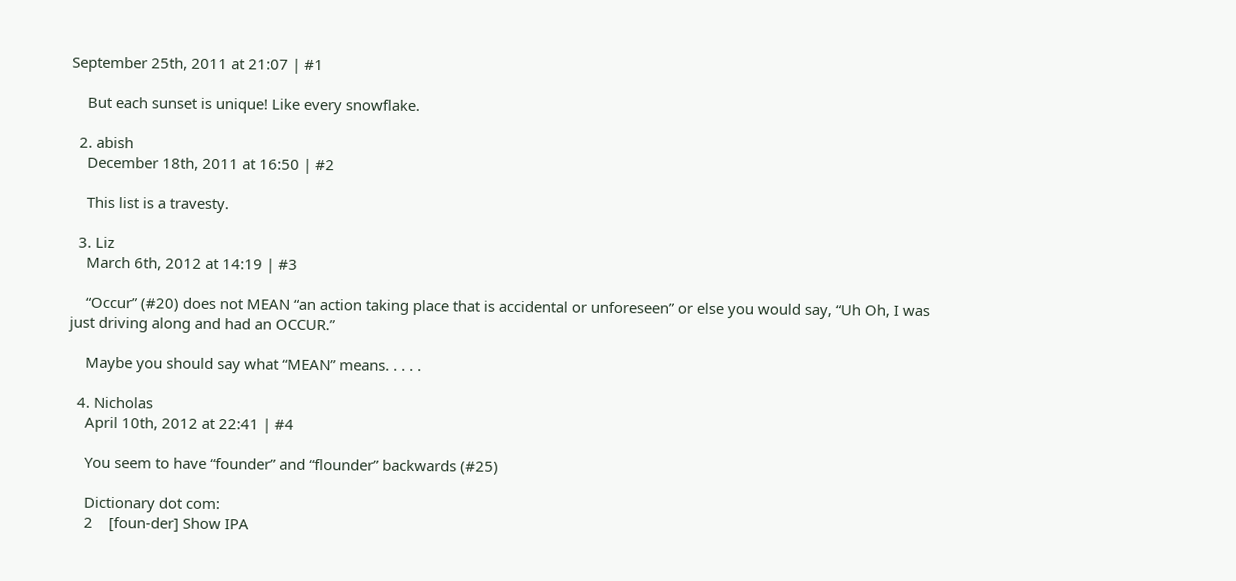September 25th, 2011 at 21:07 | #1

    But each sunset is unique! Like every snowflake.

  2. abish
    December 18th, 2011 at 16:50 | #2

    This list is a travesty.

  3. Liz
    March 6th, 2012 at 14:19 | #3

    “Occur” (#20) does not MEAN “an action taking place that is accidental or unforeseen” or else you would say, “Uh Oh, I was just driving along and had an OCCUR.”

    Maybe you should say what “MEAN” means. . . . .

  4. Nicholas
    April 10th, 2012 at 22:41 | #4

    You seem to have “founder” and “flounder” backwards (#25)

    Dictionary dot com:
    2    [foun-der] Show IPA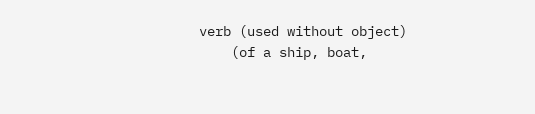verb (used without object)
    (of a ship, boat,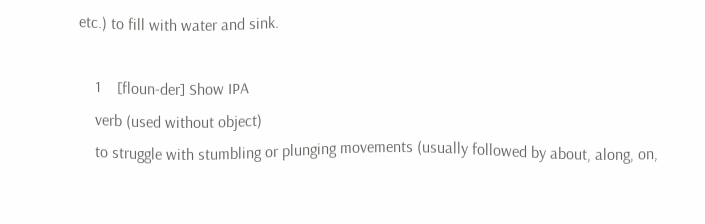etc.) to fill with water and sink.

    1    [floun-der] Show IPA
    verb (used without object)
    to struggle with stumbling or plunging movements (usually followed by about, along, on,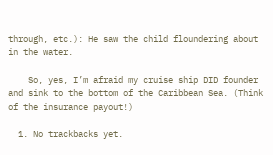through, etc.): He saw the child floundering about in the water.

    So, yes, I’m afraid my cruise ship DID founder and sink to the bottom of the Caribbean Sea. (Think of the insurance payout!)

  1. No trackbacks yet.